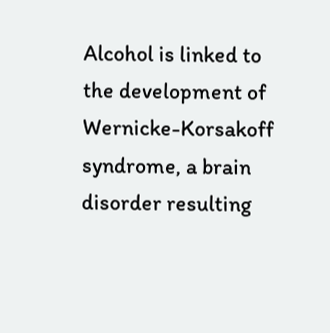Alcohol is linked to the development of Wernicke-Korsakoff syndrome, a brain disorder resulting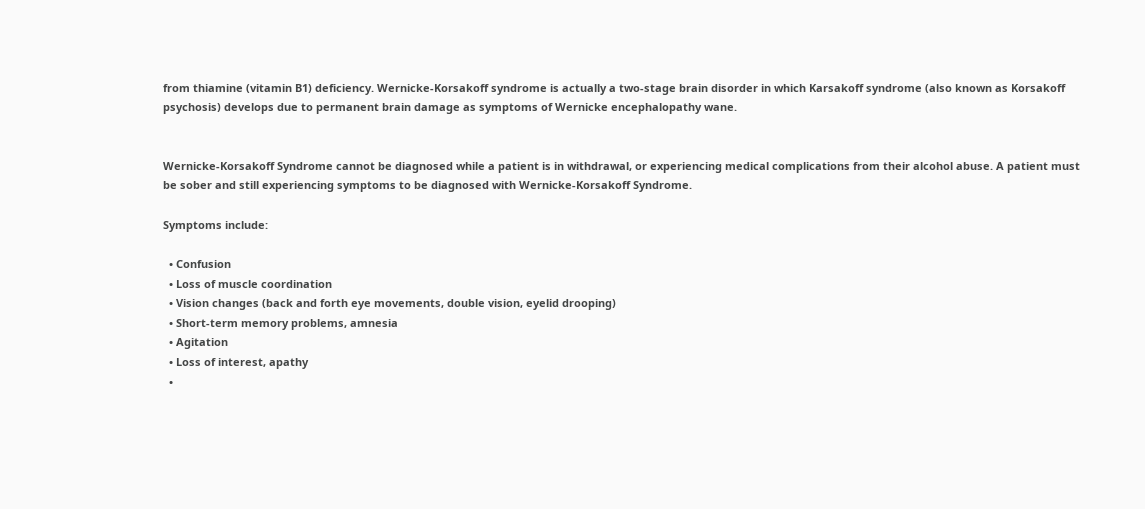from thiamine (vitamin B1) deficiency. Wernicke-Korsakoff syndrome is actually a two-stage brain disorder in which Karsakoff syndrome (also known as Korsakoff psychosis) develops due to permanent brain damage as symptoms of Wernicke encephalopathy wane.


Wernicke-Korsakoff Syndrome cannot be diagnosed while a patient is in withdrawal, or experiencing medical complications from their alcohol abuse. A patient must be sober and still experiencing symptoms to be diagnosed with Wernicke-Korsakoff Syndrome.

Symptoms include:

  • Confusion
  • Loss of muscle coordination
  • Vision changes (back and forth eye movements, double vision, eyelid drooping)
  • Short-term memory problems, amnesia
  • Agitation
  • Loss of interest, apathy
  •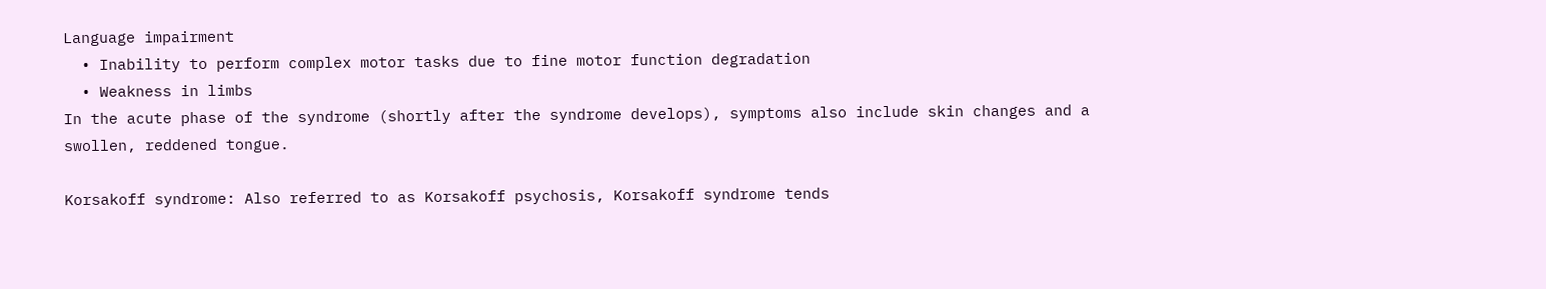Language impairment
  • Inability to perform complex motor tasks due to fine motor function degradation
  • Weakness in limbs
In the acute phase of the syndrome (shortly after the syndrome develops), symptoms also include skin changes and a swollen, reddened tongue.

Korsakoff syndrome: Also referred to as Korsakoff psychosis, Korsakoff syndrome tends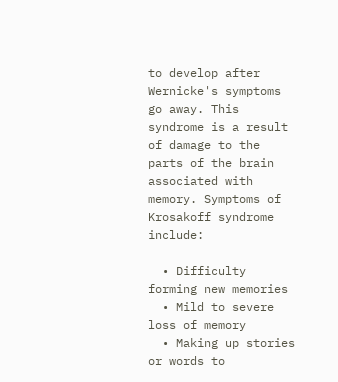to develop after Wernicke's symptoms go away. This syndrome is a result of damage to the parts of the brain associated with memory. Symptoms of Krosakoff syndrome include:

  • Difficulty forming new memories
  • Mild to severe loss of memory
  • Making up stories or words to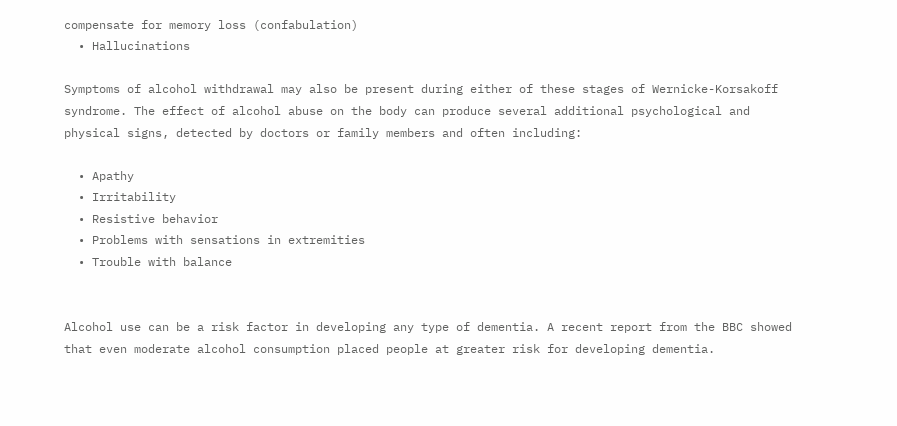compensate for memory loss (confabulation)
  • Hallucinations

Symptoms of alcohol withdrawal may also be present during either of these stages of Wernicke-Korsakoff syndrome. The effect of alcohol abuse on the body can produce several additional psychological and physical signs, detected by doctors or family members and often including:

  • Apathy
  • Irritability
  • Resistive behavior
  • Problems with sensations in extremities
  • Trouble with balance


Alcohol use can be a risk factor in developing any type of dementia. A recent report from the BBC showed that even moderate alcohol consumption placed people at greater risk for developing dementia.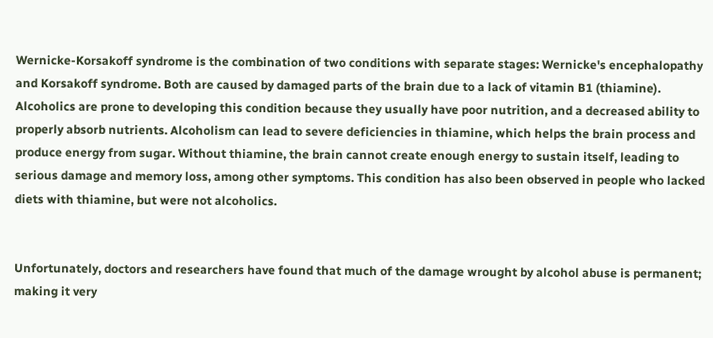Wernicke-Korsakoff syndrome is the combination of two conditions with separate stages: Wernicke's encephalopathy and Korsakoff syndrome. Both are caused by damaged parts of the brain due to a lack of vitamin B1 (thiamine). Alcoholics are prone to developing this condition because they usually have poor nutrition, and a decreased ability to properly absorb nutrients. Alcoholism can lead to severe deficiencies in thiamine, which helps the brain process and produce energy from sugar. Without thiamine, the brain cannot create enough energy to sustain itself, leading to serious damage and memory loss, among other symptoms. This condition has also been observed in people who lacked diets with thiamine, but were not alcoholics.


Unfortunately, doctors and researchers have found that much of the damage wrought by alcohol abuse is permanent; making it very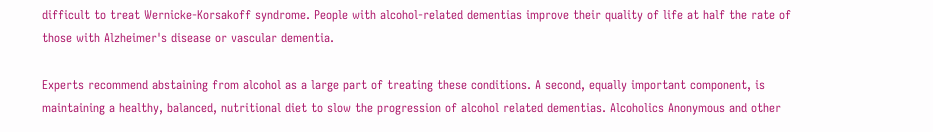difficult to treat Wernicke-Korsakoff syndrome. People with alcohol-related dementias improve their quality of life at half the rate of those with Alzheimer's disease or vascular dementia.

Experts recommend abstaining from alcohol as a large part of treating these conditions. A second, equally important component, is maintaining a healthy, balanced, nutritional diet to slow the progression of alcohol related dementias. Alcoholics Anonymous and other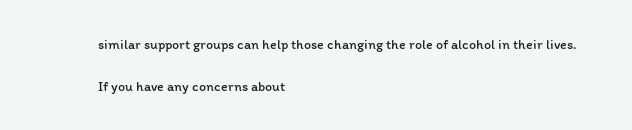similar support groups can help those changing the role of alcohol in their lives.

If you have any concerns about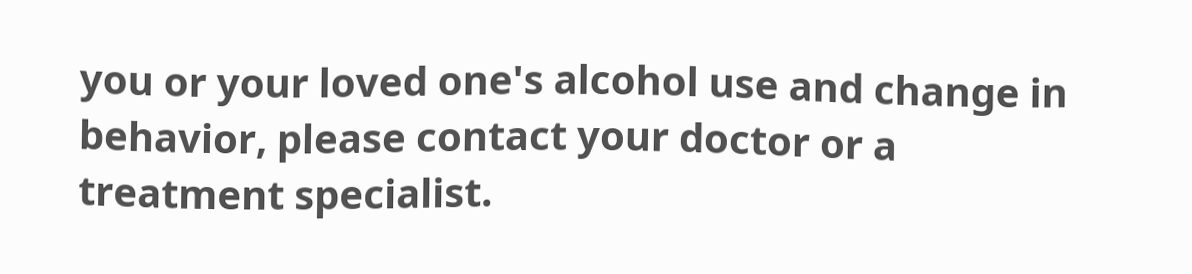you or your loved one's alcohol use and change in behavior, please contact your doctor or a treatment specialist.